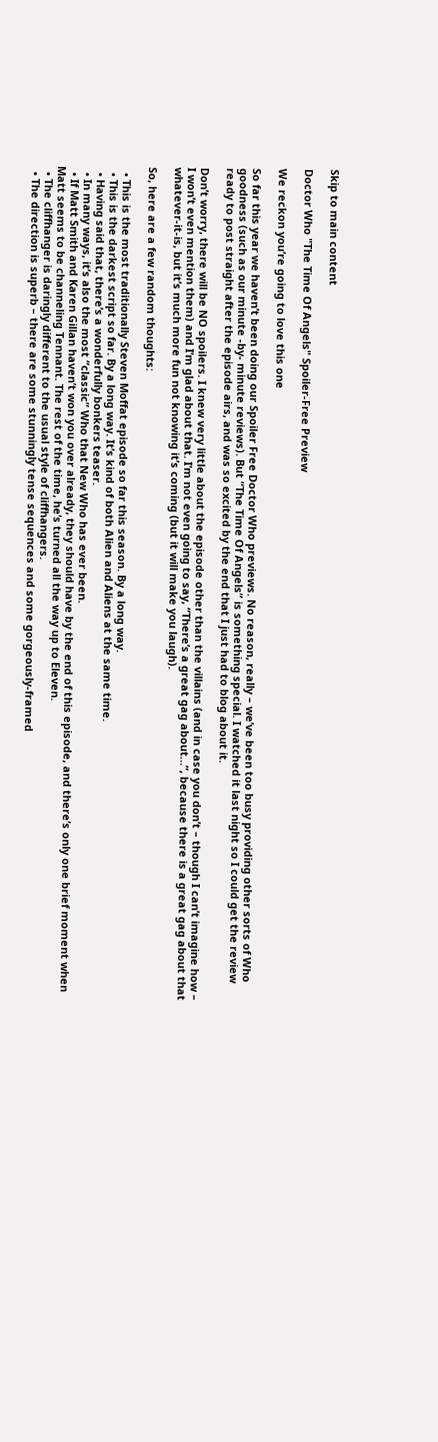Skip to main content

Doctor Who "The Time Of Angels" Spoiler-Free Preview

We reckon you’re going to love this one

So far this year we haven’t been doing our Spoiler Free Doctor Who previews. No reason, really – we’ve been too busy providing other sorts of Who goodness (such as our minute -by- minute reviews). But “The Time Of Angels” is something special. I watched it last night so I could get the review ready to post straight after the episode airs, and was so excited by the end that I just had to blog about it.

Don’t worry, there will be NO spoilers. I knew very little about the episode other than the villains (and in case you don’t – though I can’t imagine how – I won’t even mention them) and I’m glad about that. I’m not even going to say, “There’s a great gag about…”, because there is a great gag about that whatever-it-is, but it’s much more fun not knowing it’s coming (but it will make you laugh).

So, here are a few random thoughts:

  • This is the most traditionally Steven Moffat episode so far this season. By a long way.
  • This is the darkest script so far. By a long way. It’s kind of both Alien and Aliens at the same time.
  • Having said that, there’s a wonderfully bonkers teaser.
  • In many ways, it’s also the most “classic” Who that New Who has ever been.
  • If Matt Smith and Karen Gillan haven’t won you over already, they should have by the end of this episode, and there’s only one brief moment when Matt seems to be channeling Tennant. The rest of the time, he’s turned all the way up to Eleven.
  • The cliffhanger is daringly different to the usual style of cliffhangers.
  • The direction is superb – there are some stunningly tense sequences and some gorgeously-framed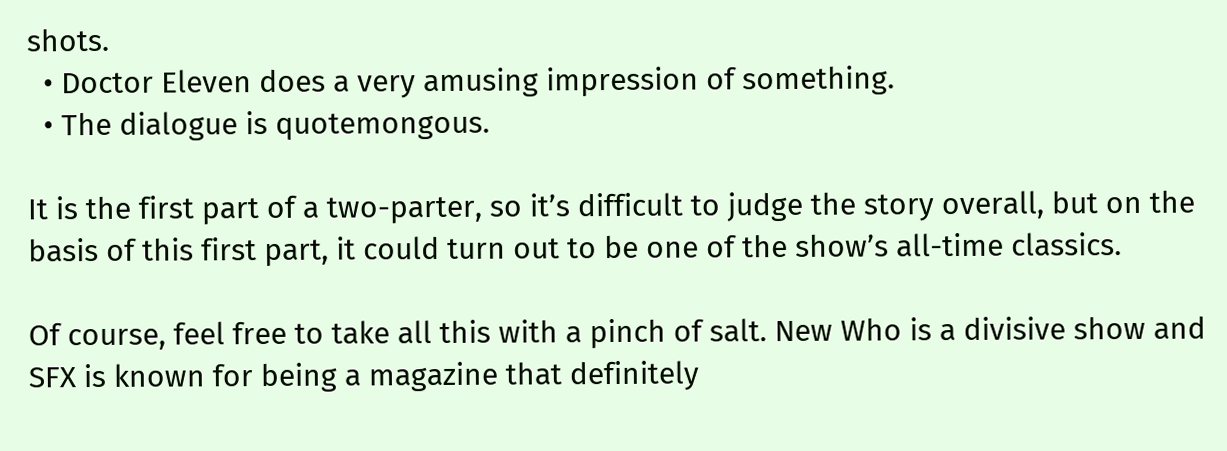shots.
  • Doctor Eleven does a very amusing impression of something.
  • The dialogue is quotemongous.

It is the first part of a two-parter, so it’s difficult to judge the story overall, but on the basis of this first part, it could turn out to be one of the show’s all-time classics.

Of course, feel free to take all this with a pinch of salt. New Who is a divisive show and SFX is known for being a magazine that definitely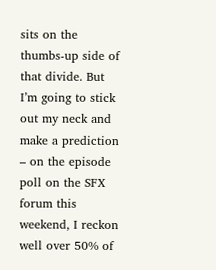sits on the thumbs-up side of that divide. But I’m going to stick out my neck and make a prediction – on the episode poll on the SFX forum this weekend, I reckon well over 50% of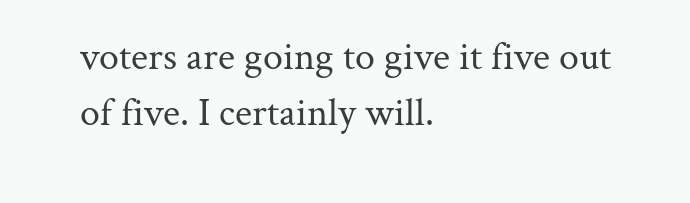voters are going to give it five out of five. I certainly will.